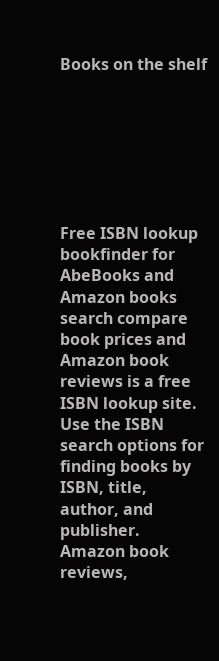Books on the shelf







Free ISBN lookup bookfinder for AbeBooks and Amazon books search compare book prices and Amazon book reviews is a free ISBN lookup site. Use the ISBN search options for finding books by ISBN, title, author, and publisher. Amazon book reviews,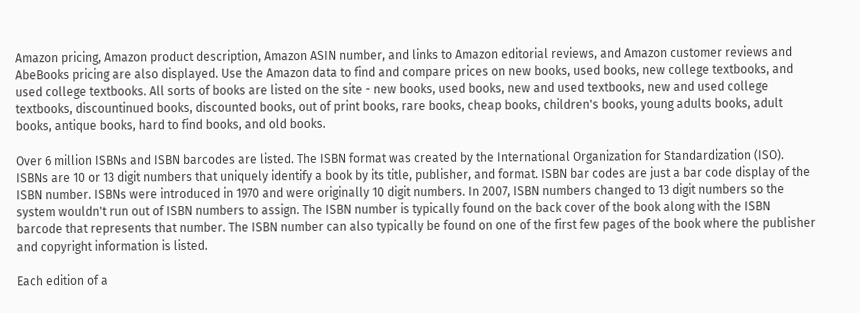Amazon pricing, Amazon product description, Amazon ASIN number, and links to Amazon editorial reviews, and Amazon customer reviews and AbeBooks pricing are also displayed. Use the Amazon data to find and compare prices on new books, used books, new college textbooks, and used college textbooks. All sorts of books are listed on the site - new books, used books, new and used textbooks, new and used college textbooks, discountinued books, discounted books, out of print books, rare books, cheap books, children's books, young adults books, adult books, antique books, hard to find books, and old books.

Over 6 million ISBNs and ISBN barcodes are listed. The ISBN format was created by the International Organization for Standardization (ISO). ISBNs are 10 or 13 digit numbers that uniquely identify a book by its title, publisher, and format. ISBN bar codes are just a bar code display of the ISBN number. ISBNs were introduced in 1970 and were originally 10 digit numbers. In 2007, ISBN numbers changed to 13 digit numbers so the system wouldn't run out of ISBN numbers to assign. The ISBN number is typically found on the back cover of the book along with the ISBN barcode that represents that number. The ISBN number can also typically be found on one of the first few pages of the book where the publisher and copyright information is listed.

Each edition of a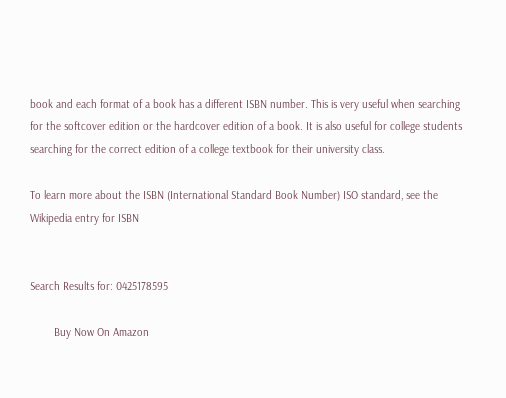book and each format of a book has a different ISBN number. This is very useful when searching for the softcover edition or the hardcover edition of a book. It is also useful for college students searching for the correct edition of a college textbook for their university class.

To learn more about the ISBN (International Standard Book Number) ISO standard, see the Wikipedia entry for ISBN


Search Results for: 0425178595

        Buy Now On Amazon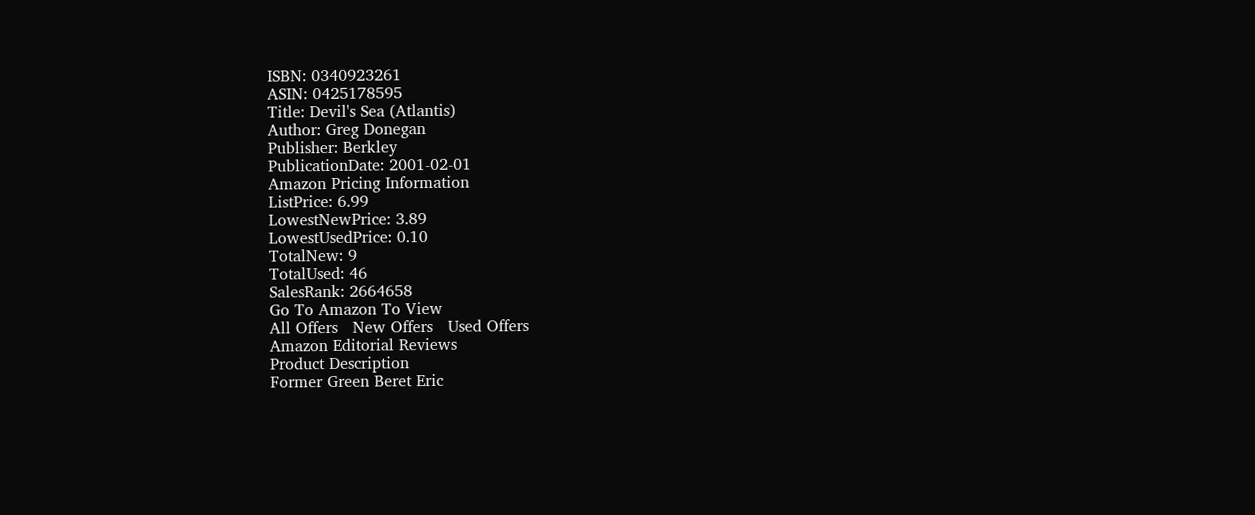ISBN: 0340923261
ASIN: 0425178595
Title: Devil's Sea (Atlantis)
Author: Greg Donegan
Publisher: Berkley
PublicationDate: 2001-02-01
Amazon Pricing Information
ListPrice: 6.99
LowestNewPrice: 3.89
LowestUsedPrice: 0.10
TotalNew: 9
TotalUsed: 46
SalesRank: 2664658
Go To Amazon To View
All Offers   New Offers   Used Offers
Amazon Editorial Reviews
Product Description
Former Green Beret Eric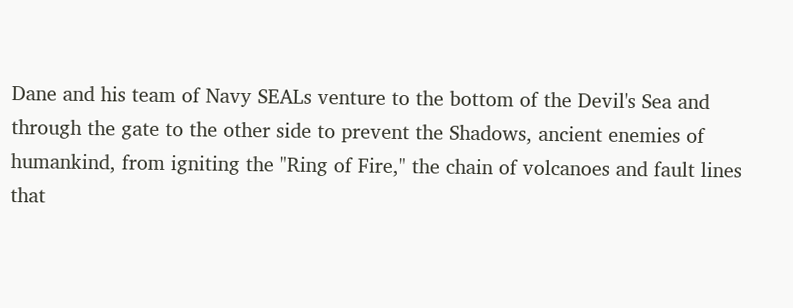Dane and his team of Navy SEALs venture to the bottom of the Devil's Sea and through the gate to the other side to prevent the Shadows, ancient enemies of humankind, from igniting the "Ring of Fire," the chain of volcanoes and fault lines that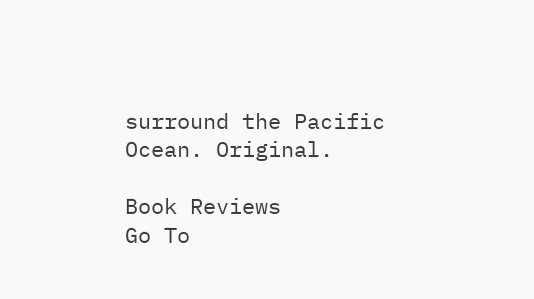surround the Pacific Ocean. Original.

Book Reviews
Go To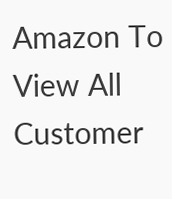Amazon To View All Customer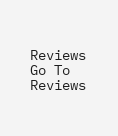Reviews
Go To Reviews